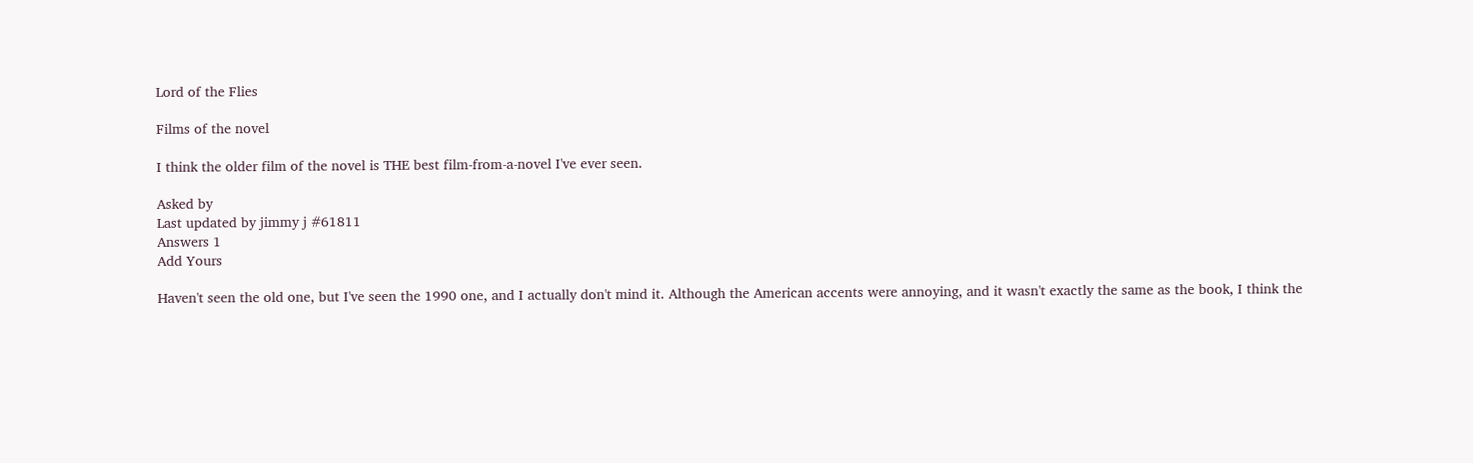Lord of the Flies

Films of the novel

I think the older film of the novel is THE best film-from-a-novel I've ever seen.

Asked by
Last updated by jimmy j #61811
Answers 1
Add Yours

Haven't seen the old one, but I've seen the 1990 one, and I actually don't mind it. Although the American accents were annoying, and it wasn't exactly the same as the book, I think the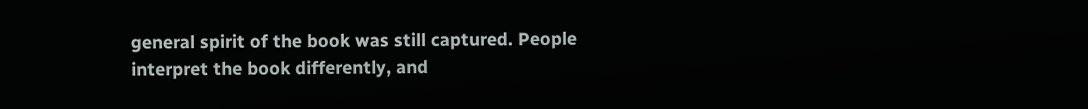general spirit of the book was still captured. People interpret the book differently, and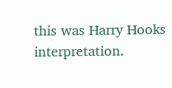this was Harry Hooks interpretation.